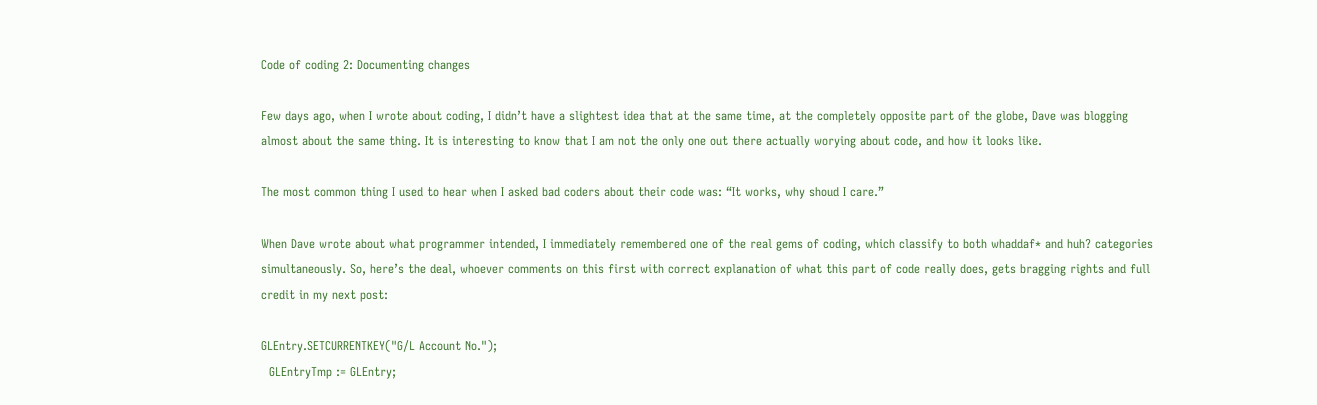Code of coding 2: Documenting changes

Few days ago, when I wrote about coding, I didn’t have a slightest idea that at the same time, at the completely opposite part of the globe, Dave was blogging almost about the same thing. It is interesting to know that I am not the only one out there actually worying about code, and how it looks like.

The most common thing I used to hear when I asked bad coders about their code was: “It works, why shoud I care.”

When Dave wrote about what programmer intended, I immediately remembered one of the real gems of coding, which classify to both whaddaf* and huh? categories simultaneously. So, here’s the deal, whoever comments on this first with correct explanation of what this part of code really does, gets bragging rights and full credit in my next post:

GLEntry.SETCURRENTKEY("G/L Account No.");
  GLEntryTmp := GLEntry;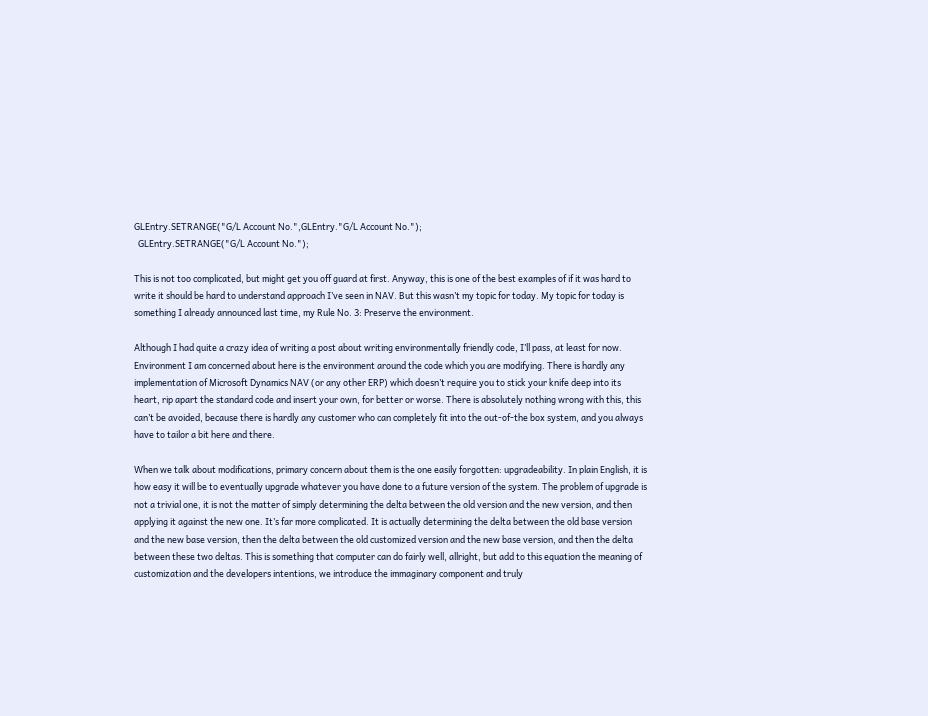GLEntry.SETRANGE("G/L Account No.",GLEntry."G/L Account No.");
  GLEntry.SETRANGE("G/L Account No.");

This is not too complicated, but might get you off guard at first. Anyway, this is one of the best examples of if it was hard to write it should be hard to understand approach I’ve seen in NAV. But this wasn’t my topic for today. My topic for today is something I already announced last time, my Rule No. 3: Preserve the environment.

Although I had quite a crazy idea of writing a post about writing environmentally friendly code, I’ll pass, at least for now. Environment I am concerned about here is the environment around the code which you are modifying. There is hardly any implementation of Microsoft Dynamics NAV (or any other ERP) which doesn’t require you to stick your knife deep into its heart, rip apart the standard code and insert your own, for better or worse. There is absolutely nothing wrong with this, this can’t be avoided, because there is hardly any customer who can completely fit into the out-of-the box system, and you always have to tailor a bit here and there.

When we talk about modifications, primary concern about them is the one easily forgotten: upgradeability. In plain English, it is how easy it will be to eventually upgrade whatever you have done to a future version of the system. The problem of upgrade is not a trivial one, it is not the matter of simply determining the delta between the old version and the new version, and then applying it against the new one. It’s far more complicated. It is actually determining the delta between the old base version and the new base version, then the delta between the old customized version and the new base version, and then the delta between these two deltas. This is something that computer can do fairly well, allright, but add to this equation the meaning of customization and the developers intentions, we introduce the immaginary component and truly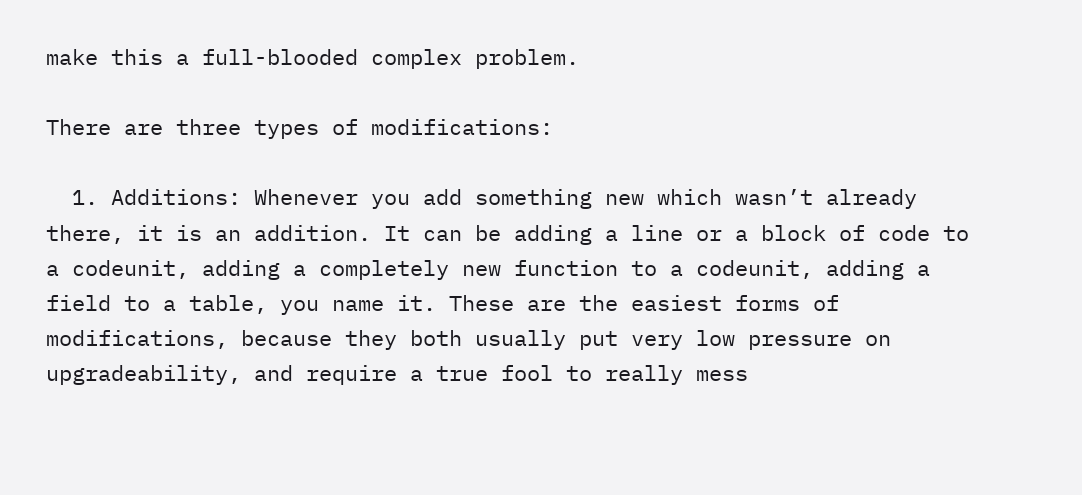make this a full-blooded complex problem.

There are three types of modifications:

  1. Additions: Whenever you add something new which wasn’t already there, it is an addition. It can be adding a line or a block of code to a codeunit, adding a completely new function to a codeunit, adding a field to a table, you name it. These are the easiest forms of modifications, because they both usually put very low pressure on upgradeability, and require a true fool to really mess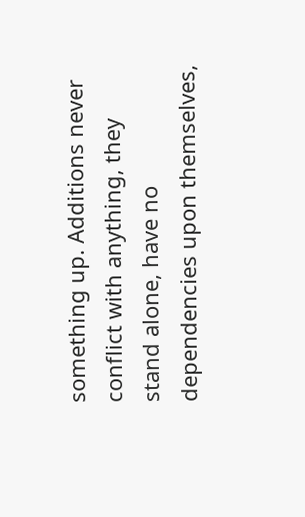something up. Additions never conflict with anything, they stand alone, have no dependencies upon themselves,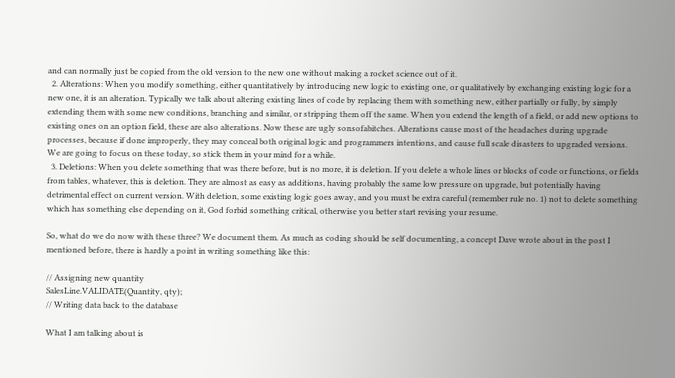and can normally just be copied from the old version to the new one without making a rocket science out of it.
  2. Alterations: When you modify something, either quantitatively by introducing new logic to existing one, or qualitatively by exchanging existing logic for a new one, it is an alteration. Typically we talk about altering existing lines of code by replacing them with something new, either partially or fully, by simply extending them with some new conditions, branching and similar, or stripping them off the same. When you extend the length of a field, or add new options to existing ones on an option field, these are also alterations. Now these are ugly sonsofabitches. Alterations cause most of the headaches during upgrade processes, because if done improperly, they may conceal both original logic and programmers intentions, and cause full scale disasters to upgraded versions. We are going to focus on these today, so stick them in your mind for a while.
  3. Deletions: When you delete something that was there before, but is no more, it is deletion. If you delete a whole lines or blocks of code or functions, or fields from tables, whatever, this is deletion. They are almost as easy as additions, having probably the same low pressure on upgrade, but potentially having detrimental effect on current version. With deletion, some existing logic goes away, and you must be extra careful (remember rule no. 1) not to delete something which has something else depending on it, God forbid something critical, otherwise you better start revising your resume.

So, what do we do now with these three? We document them. As much as coding should be self documenting, a concept Dave wrote about in the post I mentioned before, there is hardly a point in writing something like this:

// Assigning new quantity
SalesLine.VALIDATE(Quantity, qty);
// Writing data back to the database

What I am talking about is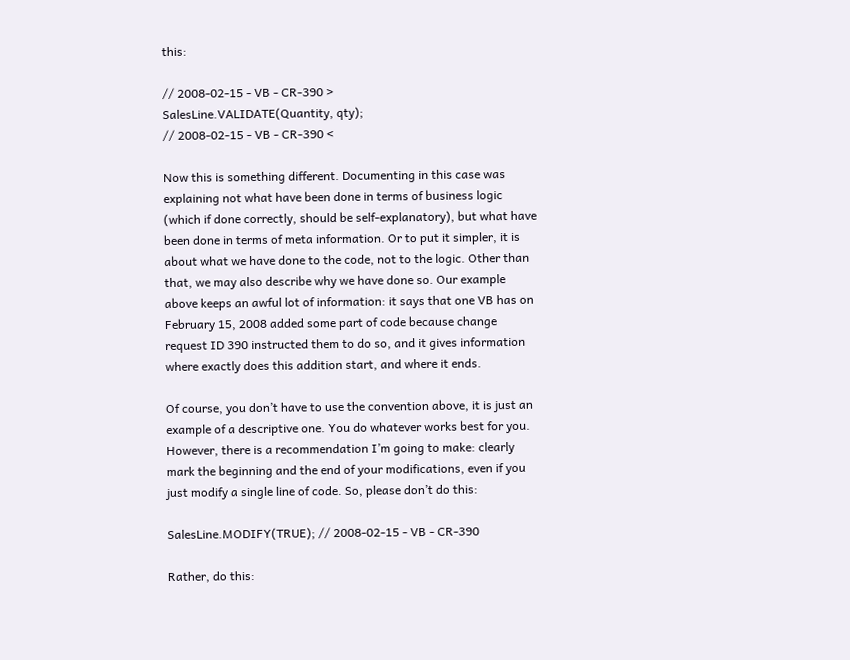this:

// 2008-02-15 - VB - CR-390 >
SalesLine.VALIDATE(Quantity, qty);
// 2008-02-15 - VB - CR-390 <

Now this is something different. Documenting in this case was explaining not what have been done in terms of business logic (which if done correctly, should be self-explanatory), but what have been done in terms of meta information. Or to put it simpler, it is about what we have done to the code, not to the logic. Other than that, we may also describe why we have done so. Our example above keeps an awful lot of information: it says that one VB has on February 15, 2008 added some part of code because change request ID 390 instructed them to do so, and it gives information where exactly does this addition start, and where it ends.

Of course, you don’t have to use the convention above, it is just an example of a descriptive one. You do whatever works best for you. However, there is a recommendation I’m going to make: clearly mark the beginning and the end of your modifications, even if you just modify a single line of code. So, please don’t do this:

SalesLine.MODIFY(TRUE); // 2008-02-15 - VB - CR-390

Rather, do this: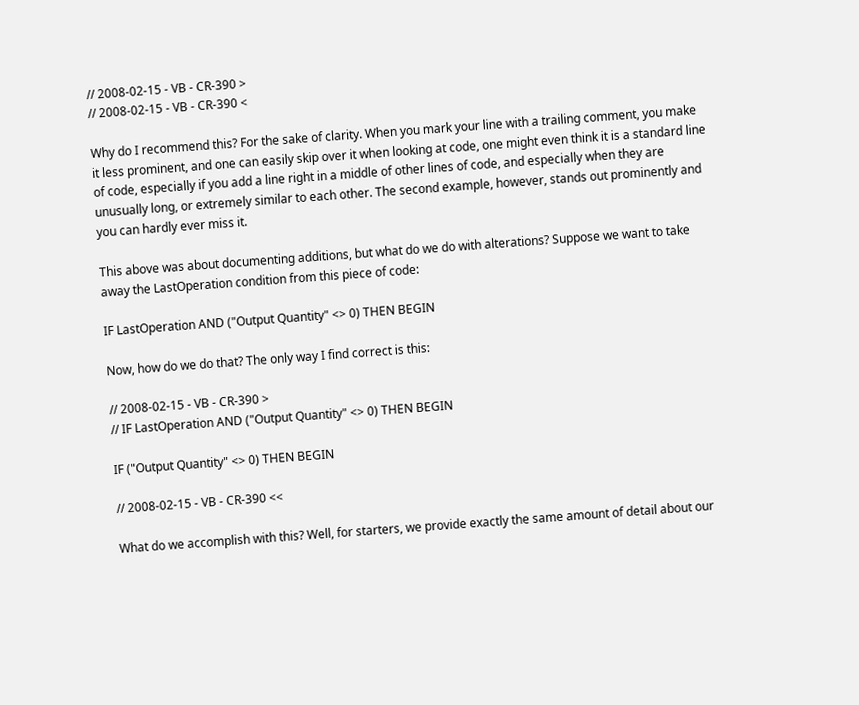// 2008-02-15 - VB - CR-390 >
// 2008-02-15 - VB - CR-390 <

Why do I recommend this? For the sake of clarity. When you mark your line with a trailing comment, you make it less prominent, and one can easily skip over it when looking at code, one might even think it is a standard line of code, especially if you add a line right in a middle of other lines of code, and especially when they are unusually long, or extremely similar to each other. The second example, however, stands out prominently and you can hardly ever miss it.

This above was about documenting additions, but what do we do with alterations? Suppose we want to take away the LastOperation condition from this piece of code:

IF LastOperation AND ("Output Quantity" <> 0) THEN BEGIN

Now, how do we do that? The only way I find correct is this:

// 2008-02-15 - VB - CR-390 >
// IF LastOperation AND ("Output Quantity" <> 0) THEN BEGIN

IF ("Output Quantity" <> 0) THEN BEGIN

// 2008-02-15 - VB - CR-390 <<

What do we accomplish with this? Well, for starters, we provide exactly the same amount of detail about our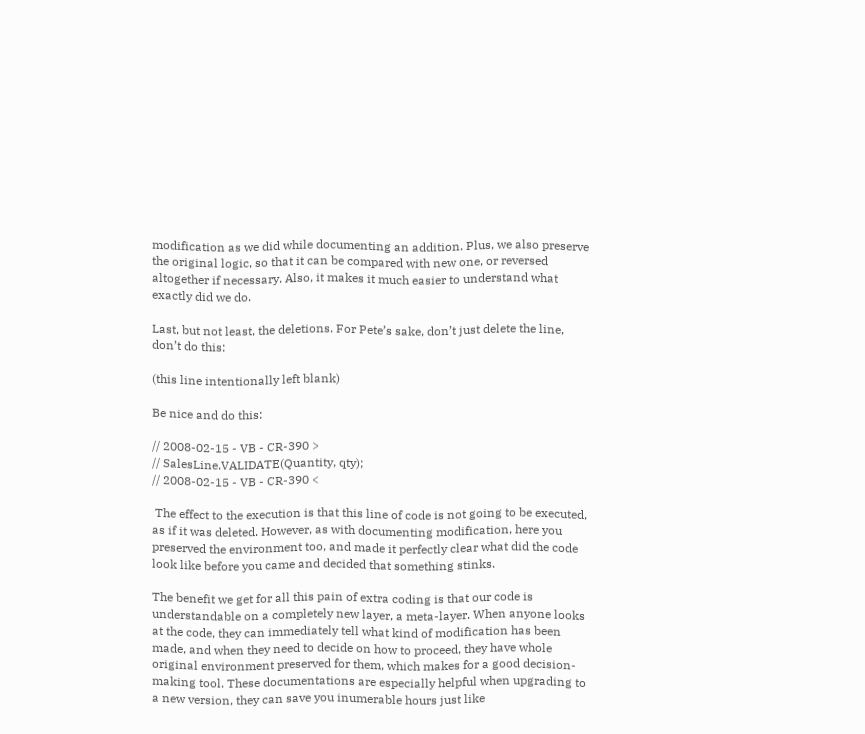modification as we did while documenting an addition. Plus, we also preserve the original logic, so that it can be compared with new one, or reversed altogether if necessary. Also, it makes it much easier to understand what exactly did we do.

Last, but not least, the deletions. For Pete’s sake, don’t just delete the line, don’t do this:

(this line intentionally left blank)

Be nice and do this:

// 2008-02-15 - VB - CR-390 >
// SalesLine.VALIDATE(Quantity, qty);
// 2008-02-15 - VB - CR-390 <

 The effect to the execution is that this line of code is not going to be executed, as if it was deleted. However, as with documenting modification, here you preserved the environment too, and made it perfectly clear what did the code look like before you came and decided that something stinks.

The benefit we get for all this pain of extra coding is that our code is understandable on a completely new layer, a meta-layer. When anyone looks at the code, they can immediately tell what kind of modification has been made, and when they need to decide on how to proceed, they have whole original environment preserved for them, which makes for a good decision-making tool. These documentations are especially helpful when upgrading to a new version, they can save you inumerable hours just like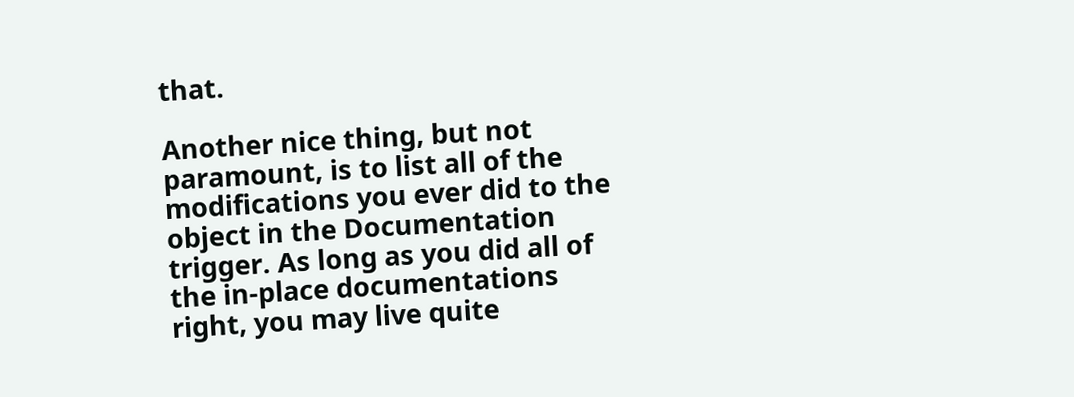that.

Another nice thing, but not paramount, is to list all of the modifications you ever did to the object in the Documentation trigger. As long as you did all of the in-place documentations right, you may live quite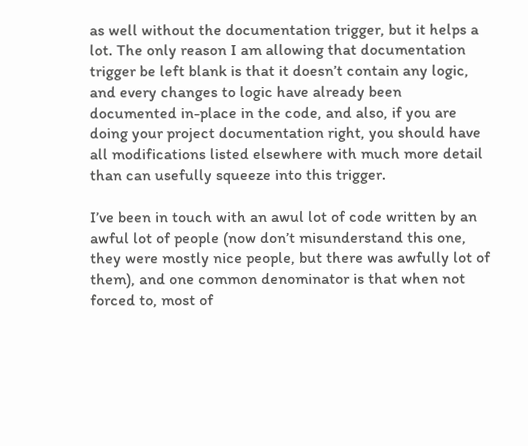as well without the documentation trigger, but it helps a lot. The only reason I am allowing that documentation trigger be left blank is that it doesn’t contain any logic, and every changes to logic have already been documented in-place in the code, and also, if you are doing your project documentation right, you should have all modifications listed elsewhere with much more detail than can usefully squeeze into this trigger.

I’ve been in touch with an awul lot of code written by an awful lot of people (now don’t misunderstand this one, they were mostly nice people, but there was awfully lot of them), and one common denominator is that when not forced to, most of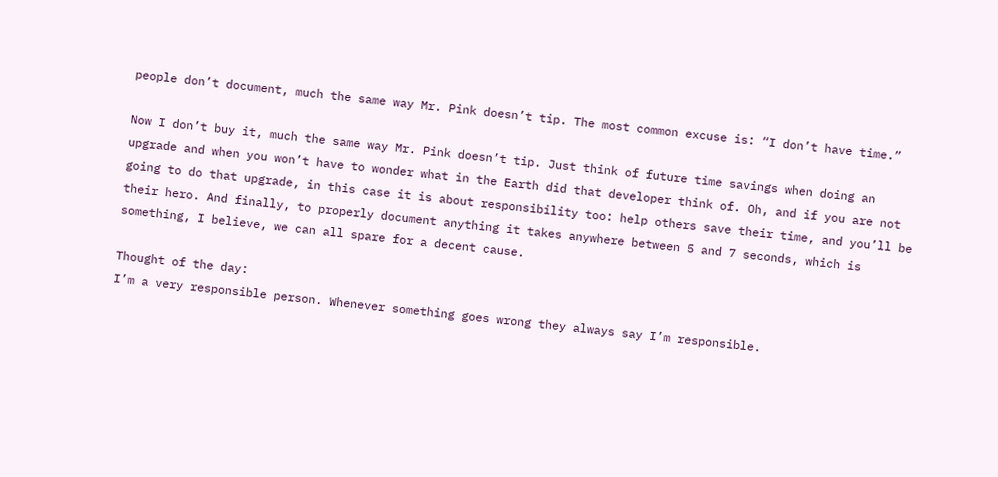people don’t document, much the same way Mr. Pink doesn’t tip. The most common excuse is: “I don’t have time.”

Now I don’t buy it, much the same way Mr. Pink doesn’t tip. Just think of future time savings when doing an upgrade and when you won’t have to wonder what in the Earth did that developer think of. Oh, and if you are not going to do that upgrade, in this case it is about responsibility too: help others save their time, and you’ll be their hero. And finally, to properly document anything it takes anywhere between 5 and 7 seconds, which is something, I believe, we can all spare for a decent cause.

Thought of the day:
I’m a very responsible person. Whenever something goes wrong they always say I’m responsible.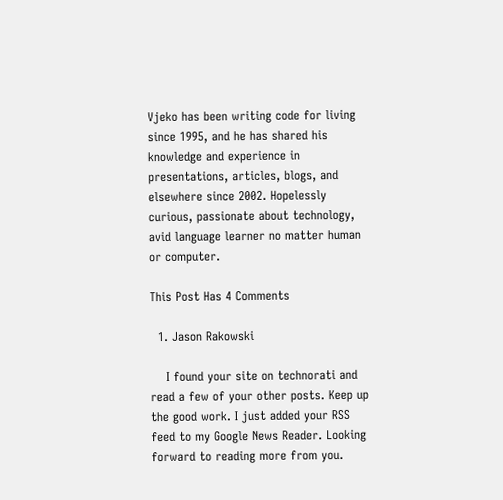Vjeko has been writing code for living since 1995, and he has shared his knowledge and experience in presentations, articles, blogs, and elsewhere since 2002. Hopelessly curious, passionate about technology, avid language learner no matter human or computer.

This Post Has 4 Comments

  1. Jason Rakowski

    I found your site on technorati and read a few of your other posts. Keep up the good work. I just added your RSS feed to my Google News Reader. Looking forward to reading more from you.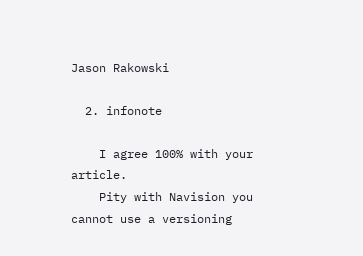Jason Rakowski

  2. infonote

    I agree 100% with your article.
    Pity with Navision you cannot use a versioning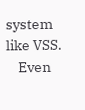system like VSS.
    Even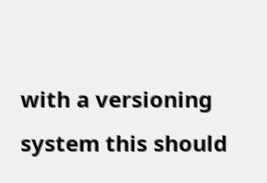with a versioning system this should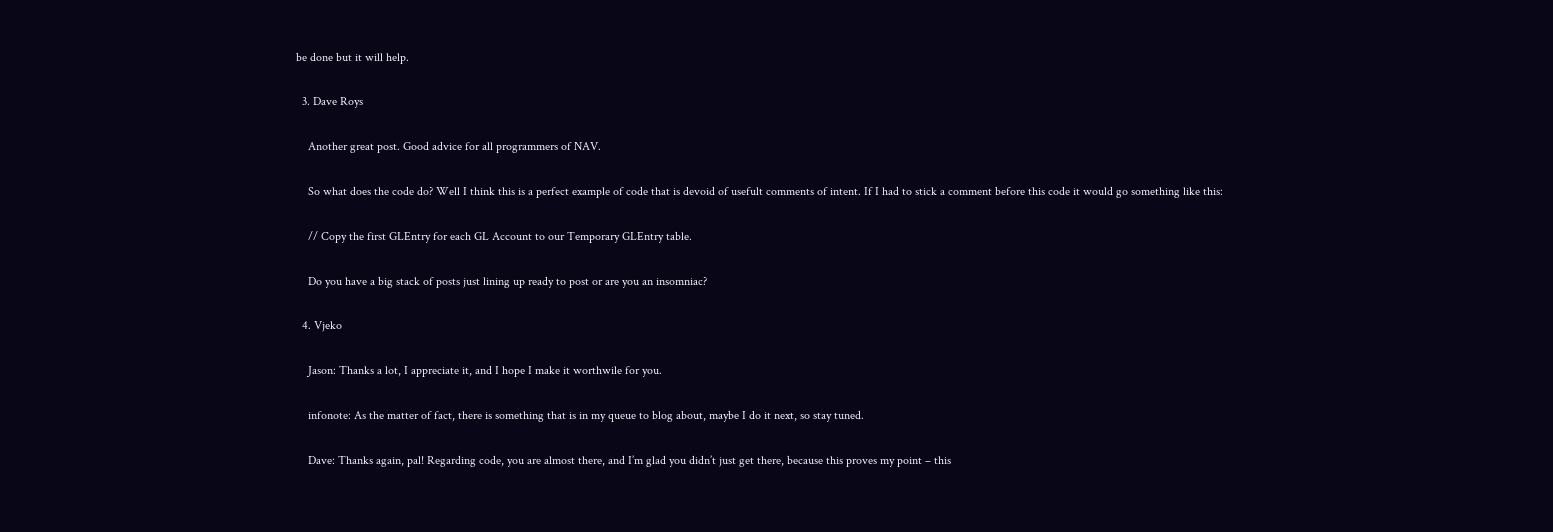be done but it will help.

  3. Dave Roys

    Another great post. Good advice for all programmers of NAV.

    So what does the code do? Well I think this is a perfect example of code that is devoid of usefult comments of intent. If I had to stick a comment before this code it would go something like this:

    // Copy the first GLEntry for each GL Account to our Temporary GLEntry table.

    Do you have a big stack of posts just lining up ready to post or are you an insomniac?

  4. Vjeko

    Jason: Thanks a lot, I appreciate it, and I hope I make it worthwile for you.

    infonote: As the matter of fact, there is something that is in my queue to blog about, maybe I do it next, so stay tuned.

    Dave: Thanks again, pal! Regarding code, you are almost there, and I’m glad you didn’t just get there, because this proves my point – this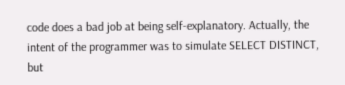code does a bad job at being self-explanatory. Actually, the intent of the programmer was to simulate SELECT DISTINCT, but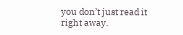you don’t just read it right away.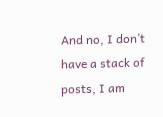And no, I don’t have a stack of posts, I am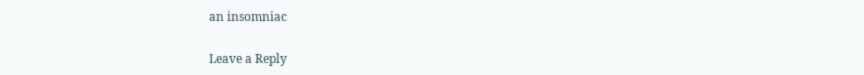an insomniac

Leave a Reply